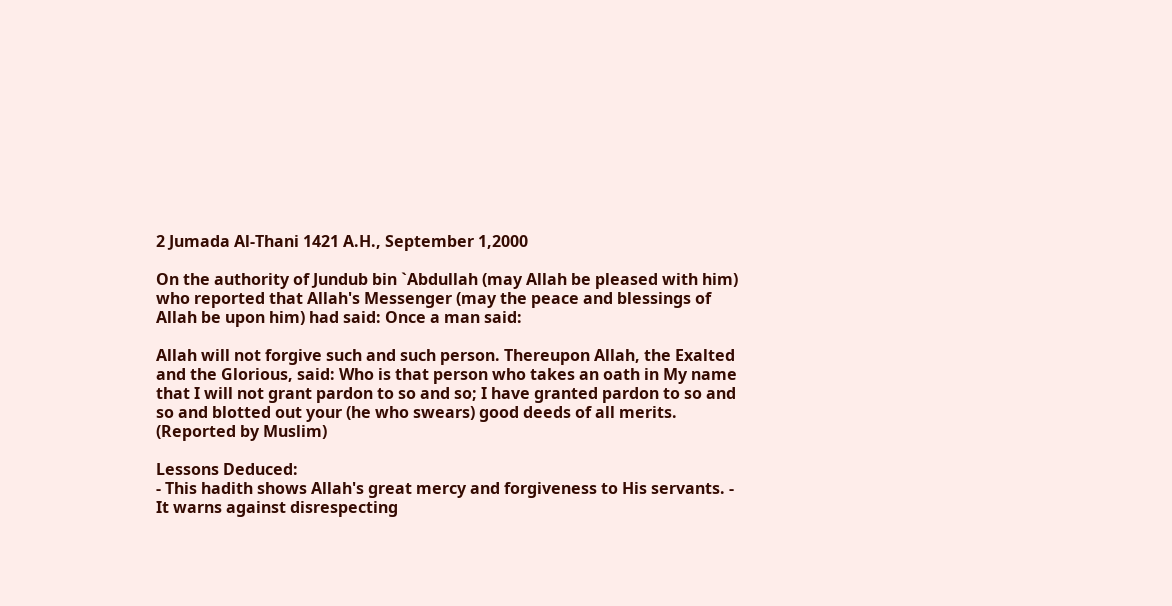2 Jumada Al-Thani 1421 A.H., September 1,2000

On the authority of Jundub bin `Abdullah (may Allah be pleased with him) who reported that Allah's Messenger (may the peace and blessings of Allah be upon him) had said: Once a man said:

Allah will not forgive such and such person. Thereupon Allah, the Exalted and the Glorious, said: Who is that person who takes an oath in My name that I will not grant pardon to so and so; I have granted pardon to so and so and blotted out your (he who swears) good deeds of all merits.
(Reported by Muslim)

Lessons Deduced:
- This hadith shows Allah's great mercy and forgiveness to His servants. - It warns against disrespecting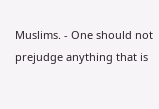Muslims. - One should not prejudge anything that is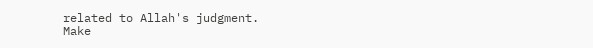related to Allah's judgment.
Make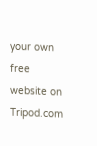your own free website on Tripod.com